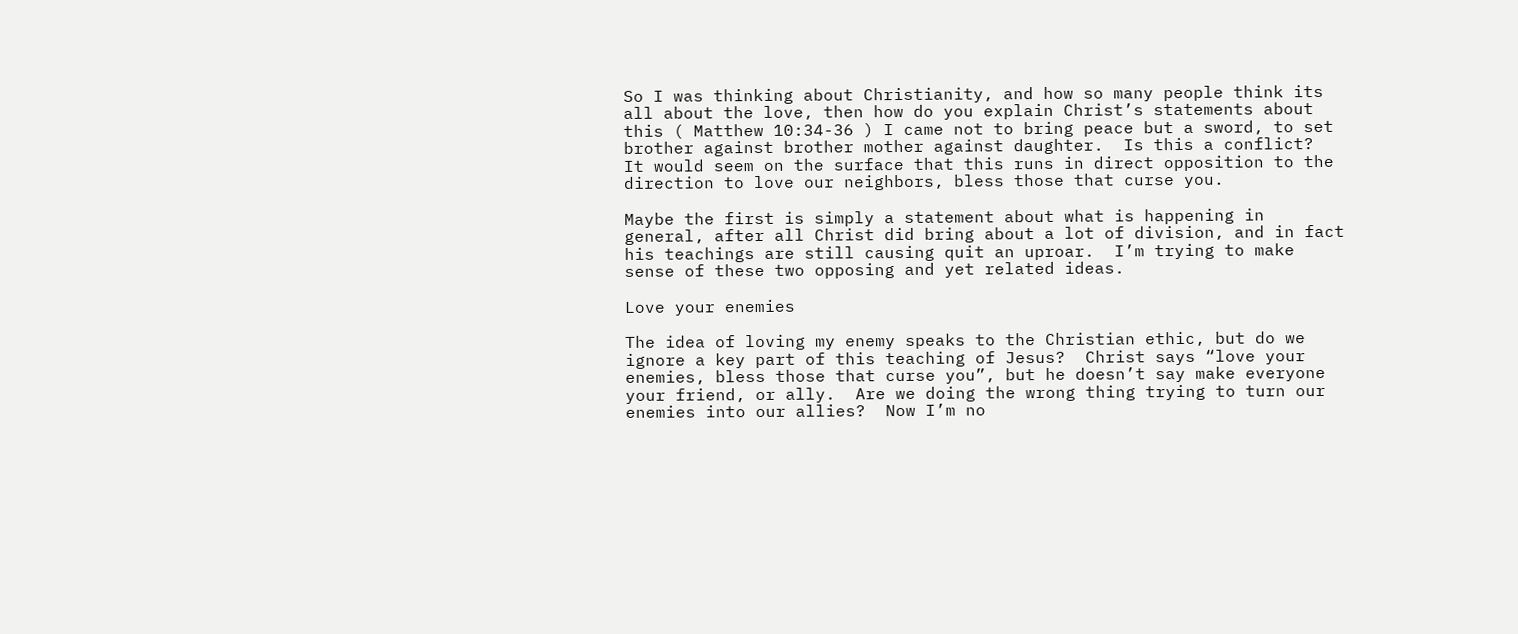So I was thinking about Christianity, and how so many people think its all about the love, then how do you explain Christ’s statements about this ( Matthew 10:34-36 ) I came not to bring peace but a sword, to set brother against brother mother against daughter.  Is this a conflict?  It would seem on the surface that this runs in direct opposition to the direction to love our neighbors, bless those that curse you.

Maybe the first is simply a statement about what is happening in general, after all Christ did bring about a lot of division, and in fact his teachings are still causing quit an uproar.  I’m trying to make sense of these two opposing and yet related ideas.

Love your enemies

The idea of loving my enemy speaks to the Christian ethic, but do we ignore a key part of this teaching of Jesus?  Christ says “love your enemies, bless those that curse you”, but he doesn’t say make everyone your friend, or ally.  Are we doing the wrong thing trying to turn our enemies into our allies?  Now I’m no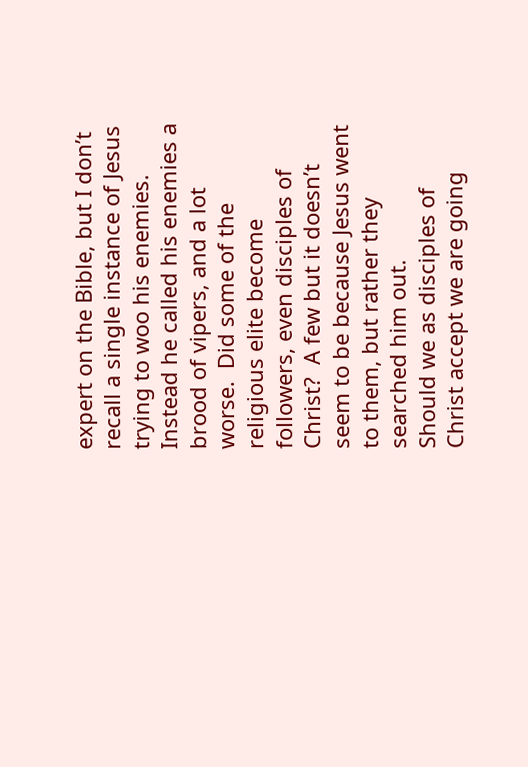expert on the Bible, but I don’t recall a single instance of Jesus trying to woo his enemies.  Instead he called his enemies a brood of vipers, and a lot worse.  Did some of the religious elite become followers, even disciples of Christ?  A few but it doesn’t seem to be because Jesus went to them, but rather they searched him out.
Should we as disciples of Christ accept we are going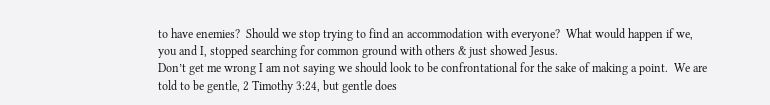to have enemies?  Should we stop trying to find an accommodation with everyone?  What would happen if we, you and I, stopped searching for common ground with others & just showed Jesus.
Don’t get me wrong I am not saying we should look to be confrontational for the sake of making a point.  We are told to be gentle, 2 Timothy 3:24, but gentle does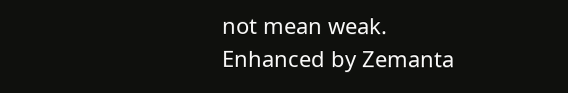not mean weak.
Enhanced by Zemanta